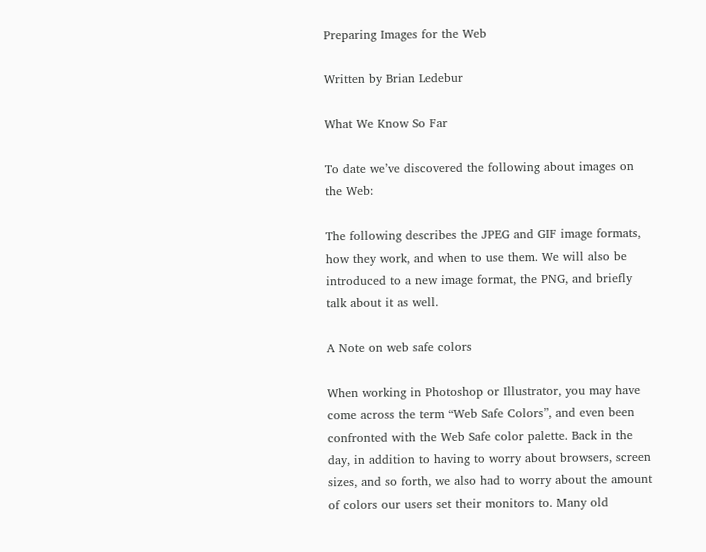Preparing Images for the Web

Written by Brian Ledebur

What We Know So Far

To date we’ve discovered the following about images on the Web:

The following describes the JPEG and GIF image formats, how they work, and when to use them. We will also be introduced to a new image format, the PNG, and briefly talk about it as well.

A Note on web safe colors

When working in Photoshop or Illustrator, you may have come across the term “Web Safe Colors”, and even been confronted with the Web Safe color palette. Back in the day, in addition to having to worry about browsers, screen sizes, and so forth, we also had to worry about the amount of colors our users set their monitors to. Many old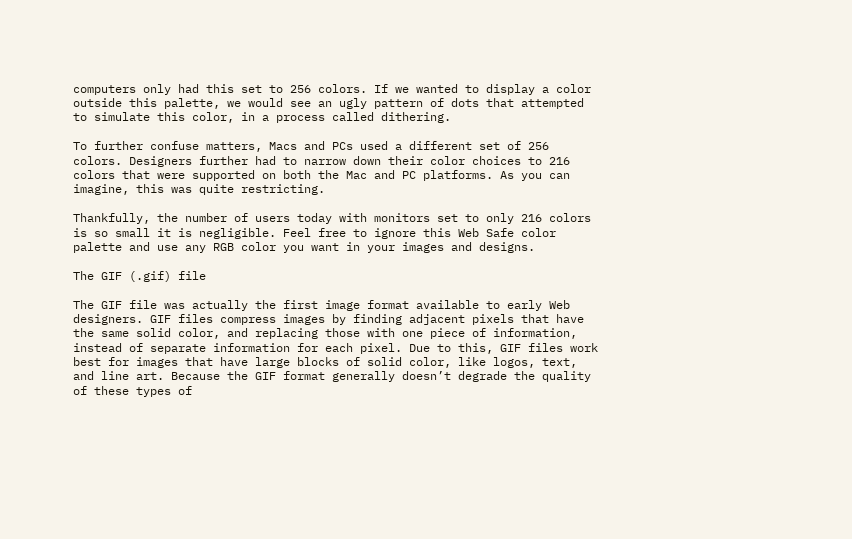computers only had this set to 256 colors. If we wanted to display a color outside this palette, we would see an ugly pattern of dots that attempted to simulate this color, in a process called dithering.

To further confuse matters, Macs and PCs used a different set of 256 colors. Designers further had to narrow down their color choices to 216 colors that were supported on both the Mac and PC platforms. As you can imagine, this was quite restricting.

Thankfully, the number of users today with monitors set to only 216 colors is so small it is negligible. Feel free to ignore this Web Safe color palette and use any RGB color you want in your images and designs.

The GIF (.gif) file

The GIF file was actually the first image format available to early Web designers. GIF files compress images by finding adjacent pixels that have the same solid color, and replacing those with one piece of information, instead of separate information for each pixel. Due to this, GIF files work best for images that have large blocks of solid color, like logos, text, and line art. Because the GIF format generally doesn’t degrade the quality of these types of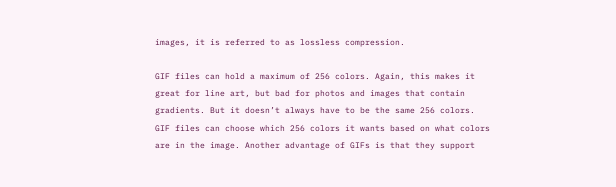images, it is referred to as lossless compression.

GIF files can hold a maximum of 256 colors. Again, this makes it great for line art, but bad for photos and images that contain gradients. But it doesn’t always have to be the same 256 colors. GIF files can choose which 256 colors it wants based on what colors are in the image. Another advantage of GIFs is that they support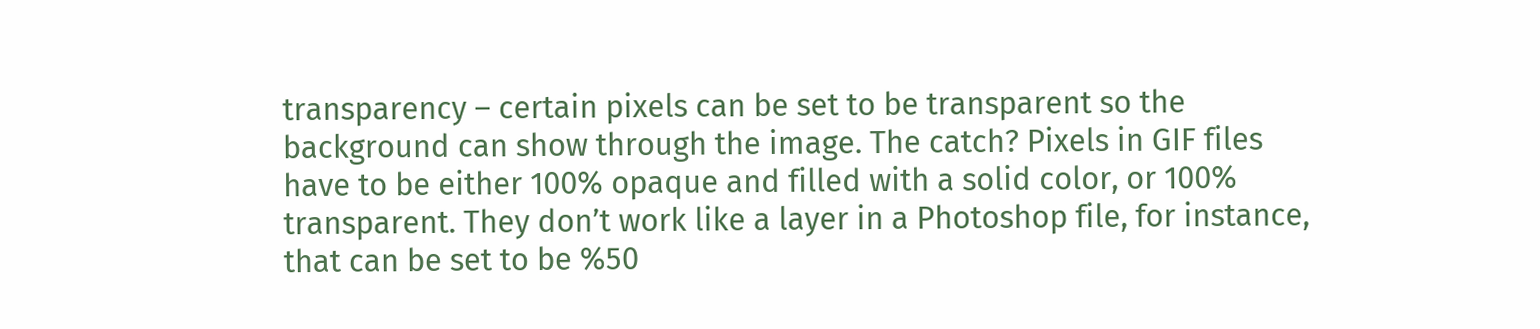transparency – certain pixels can be set to be transparent so the background can show through the image. The catch? Pixels in GIF files have to be either 100% opaque and filled with a solid color, or 100% transparent. They don’t work like a layer in a Photoshop file, for instance, that can be set to be %50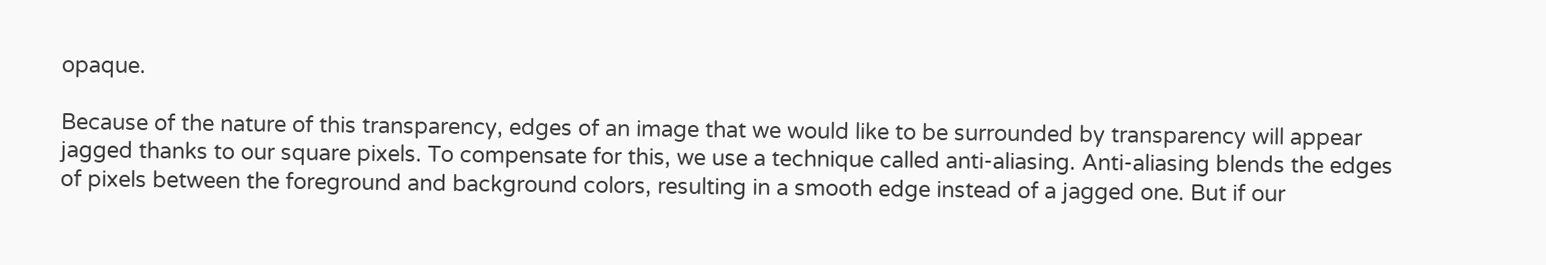opaque.

Because of the nature of this transparency, edges of an image that we would like to be surrounded by transparency will appear jagged thanks to our square pixels. To compensate for this, we use a technique called anti-aliasing. Anti-aliasing blends the edges of pixels between the foreground and background colors, resulting in a smooth edge instead of a jagged one. But if our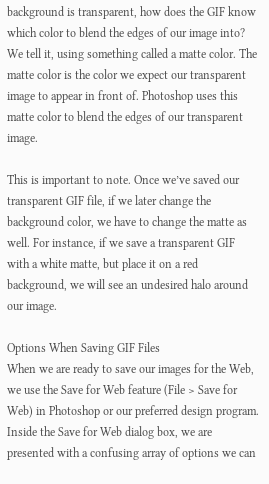background is transparent, how does the GIF know which color to blend the edges of our image into? We tell it, using something called a matte color. The matte color is the color we expect our transparent image to appear in front of. Photoshop uses this matte color to blend the edges of our transparent image.

This is important to note. Once we’ve saved our transparent GIF file, if we later change the background color, we have to change the matte as well. For instance, if we save a transparent GIF with a white matte, but place it on a red background, we will see an undesired halo around our image.

Options When Saving GIF Files
When we are ready to save our images for the Web, we use the Save for Web feature (File > Save for Web) in Photoshop or our preferred design program. Inside the Save for Web dialog box, we are presented with a confusing array of options we can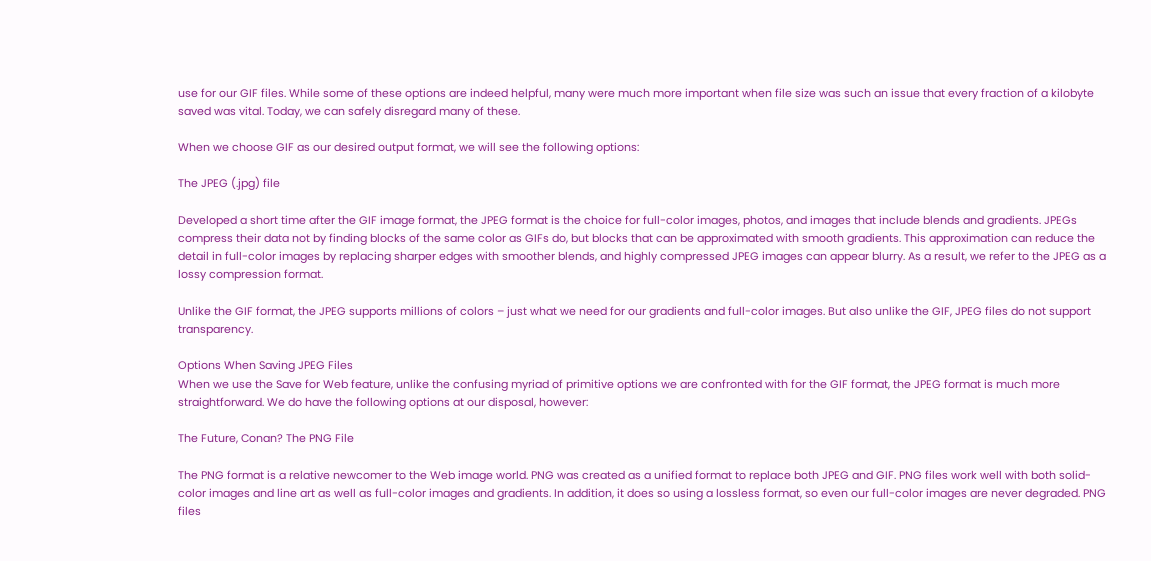use for our GIF files. While some of these options are indeed helpful, many were much more important when file size was such an issue that every fraction of a kilobyte saved was vital. Today, we can safely disregard many of these.

When we choose GIF as our desired output format, we will see the following options:

The JPEG (.jpg) file

Developed a short time after the GIF image format, the JPEG format is the choice for full-color images, photos, and images that include blends and gradients. JPEGs compress their data not by finding blocks of the same color as GIFs do, but blocks that can be approximated with smooth gradients. This approximation can reduce the detail in full-color images by replacing sharper edges with smoother blends, and highly compressed JPEG images can appear blurry. As a result, we refer to the JPEG as a lossy compression format.

Unlike the GIF format, the JPEG supports millions of colors – just what we need for our gradients and full-color images. But also unlike the GIF, JPEG files do not support transparency.

Options When Saving JPEG Files
When we use the Save for Web feature, unlike the confusing myriad of primitive options we are confronted with for the GIF format, the JPEG format is much more straightforward. We do have the following options at our disposal, however:

The Future, Conan? The PNG File

The PNG format is a relative newcomer to the Web image world. PNG was created as a unified format to replace both JPEG and GIF. PNG files work well with both solid-color images and line art as well as full-color images and gradients. In addition, it does so using a lossless format, so even our full-color images are never degraded. PNG files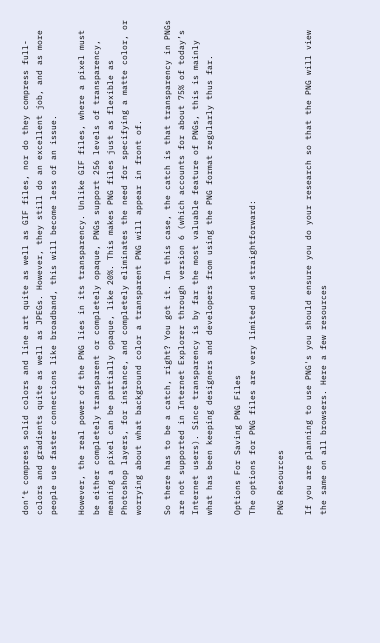don’t compress solid colors and line art quite as well as GIF files, nor do they compress full-colors and gradients quite as well as JPEGs. However, they still do an excellent job, and as more people use faster connections like broadband, this will become less of an issue.

However, the real power of the PNG lies in its transparency. Unlike GIF files, where a pixel must be either completely transparent or completely opaque, PNGs support 256 levels of transparency, meaning a pixel can be partially opaque, like 20%. This makes PNG files just as flexible as Photoshop layers, for instance, and completely eliminates the need for specifying a matte color, or worrying about what background color a transparent PNG will appear in front of.

So there has to be a catch, right? You got it. In this case, the catch is that transparency in PNGs are not supported in Internet Explorer through version 6 (which accounts for about 75% of today’s Internet users). Since transparency is by far the most valuable feature of PNGs, this is mainly what has been keeping designers and developers from using the PNG format regularly thus far.

Options For Saving PNG Files
The options for PNG files are very limited and straightforward:

PNG Resources

If you are planning to use PNG's you should ensure you do your research so that the PNG will view the same on all browsers. Here a few resources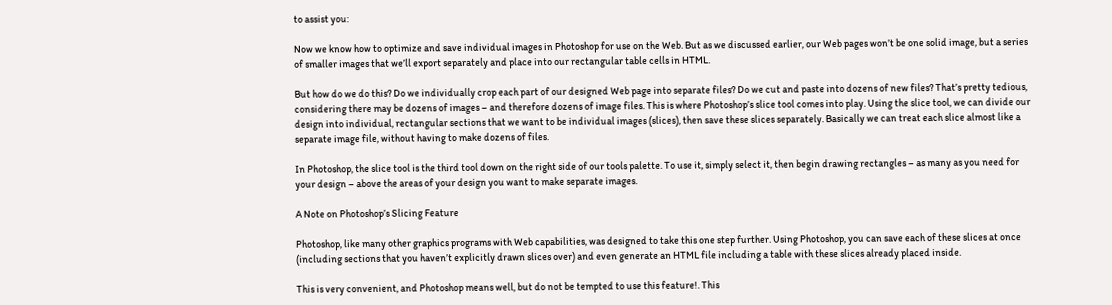to assist you:

Now we know how to optimize and save individual images in Photoshop for use on the Web. But as we discussed earlier, our Web pages won’t be one solid image, but a series of smaller images that we’ll export separately and place into our rectangular table cells in HTML.

But how do we do this? Do we individually crop each part of our designed Web page into separate files? Do we cut and paste into dozens of new files? That’s pretty tedious, considering there may be dozens of images – and therefore dozens of image files. This is where Photoshop’s slice tool comes into play. Using the slice tool, we can divide our design into individual, rectangular sections that we want to be individual images (slices), then save these slices separately. Basically we can treat each slice almost like a separate image file, without having to make dozens of files.

In Photoshop, the slice tool is the third tool down on the right side of our tools palette. To use it, simply select it, then begin drawing rectangles – as many as you need for your design – above the areas of your design you want to make separate images.

A Note on Photoshop’s Slicing Feature

Photoshop, like many other graphics programs with Web capabilities, was designed to take this one step further. Using Photoshop, you can save each of these slices at once (including sections that you haven’t explicitly drawn slices over) and even generate an HTML file including a table with these slices already placed inside.

This is very convenient, and Photoshop means well, but do not be tempted to use this feature!. This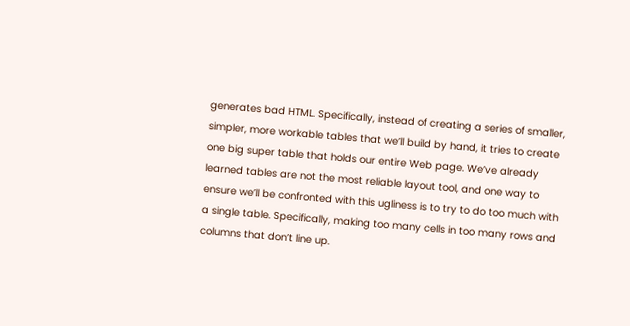generates bad HTML. Specifically, instead of creating a series of smaller, simpler, more workable tables that we’ll build by hand, it tries to create one big super table that holds our entire Web page. We’ve already learned tables are not the most reliable layout tool, and one way to ensure we’ll be confronted with this ugliness is to try to do too much with a single table. Specifically, making too many cells in too many rows and columns that don’t line up.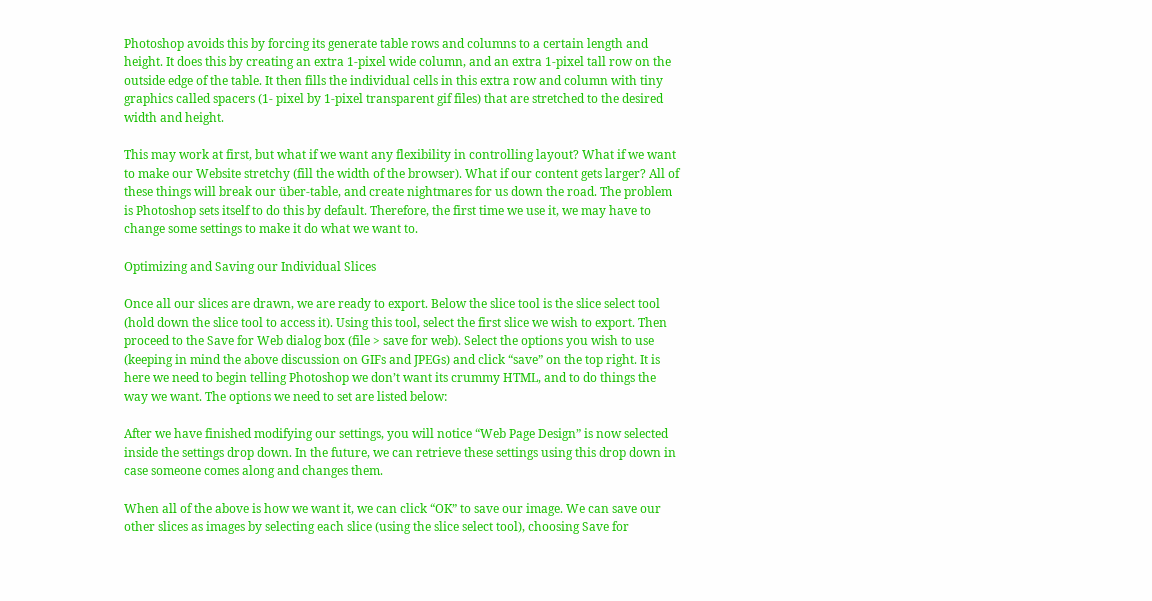Photoshop avoids this by forcing its generate table rows and columns to a certain length and height. It does this by creating an extra 1-pixel wide column, and an extra 1-pixel tall row on the outside edge of the table. It then fills the individual cells in this extra row and column with tiny graphics called spacers (1- pixel by 1-pixel transparent gif files) that are stretched to the desired width and height.

This may work at first, but what if we want any flexibility in controlling layout? What if we want to make our Website stretchy (fill the width of the browser). What if our content gets larger? All of these things will break our über-table, and create nightmares for us down the road. The problem is Photoshop sets itself to do this by default. Therefore, the first time we use it, we may have to change some settings to make it do what we want to.

Optimizing and Saving our Individual Slices

Once all our slices are drawn, we are ready to export. Below the slice tool is the slice select tool (hold down the slice tool to access it). Using this tool, select the first slice we wish to export. Then proceed to the Save for Web dialog box (file > save for web). Select the options you wish to use (keeping in mind the above discussion on GIFs and JPEGs) and click “save” on the top right. It is here we need to begin telling Photoshop we don’t want its crummy HTML, and to do things the way we want. The options we need to set are listed below:

After we have finished modifying our settings, you will notice “Web Page Design” is now selected inside the settings drop down. In the future, we can retrieve these settings using this drop down in case someone comes along and changes them.

When all of the above is how we want it, we can click “OK” to save our image. We can save our other slices as images by selecting each slice (using the slice select tool), choosing Save for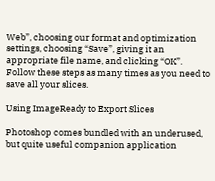Web”, choosing our format and optimization settings, choosing “Save”, giving it an appropriate file name, and clicking “OK”. Follow these steps as many times as you need to save all your slices.

Using ImageReady to Export Slices

Photoshop comes bundled with an underused, but quite useful companion application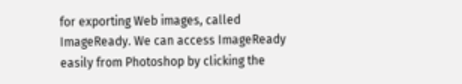for exporting Web images, called ImageReady. We can access ImageReady easily from Photoshop by clicking the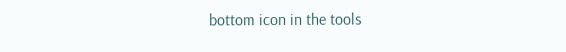bottom icon in the tools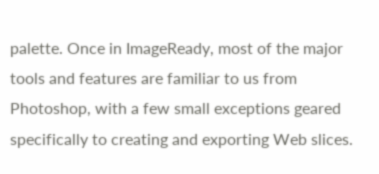palette. Once in ImageReady, most of the major tools and features are familiar to us from Photoshop, with a few small exceptions geared specifically to creating and exporting Web slices.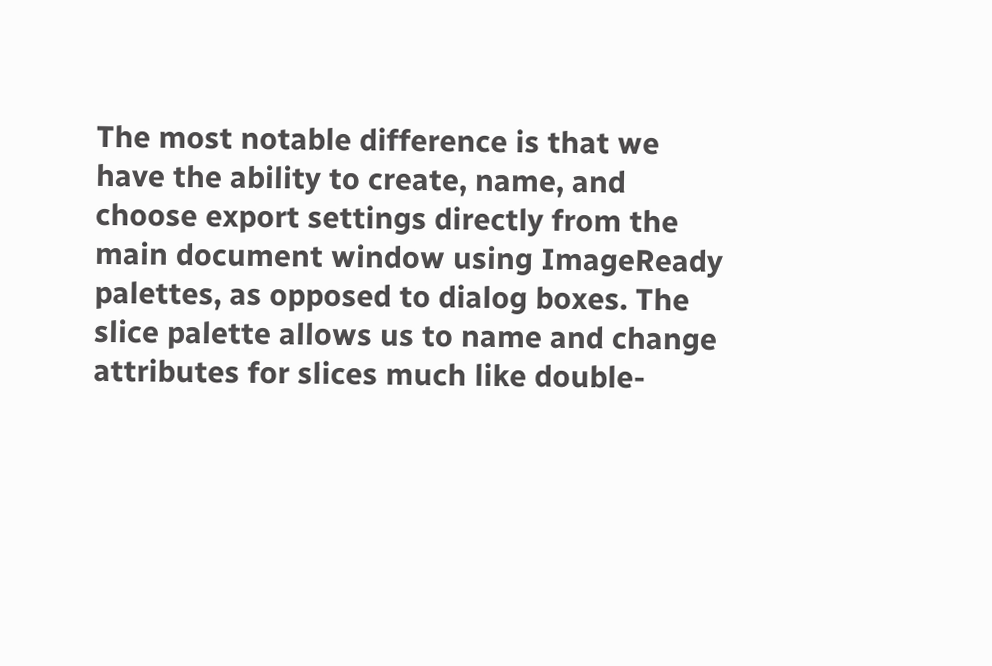The most notable difference is that we have the ability to create, name, and choose export settings directly from the main document window using ImageReady palettes, as opposed to dialog boxes. The slice palette allows us to name and change attributes for slices much like double-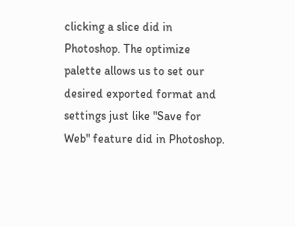clicking a slice did in Photoshop. The optimize palette allows us to set our desired exported format and settings just like "Save for Web" feature did in Photoshop.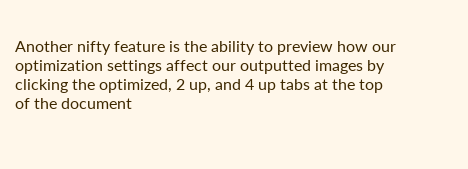Another nifty feature is the ability to preview how our optimization settings affect our outputted images by clicking the optimized, 2 up, and 4 up tabs at the top of the document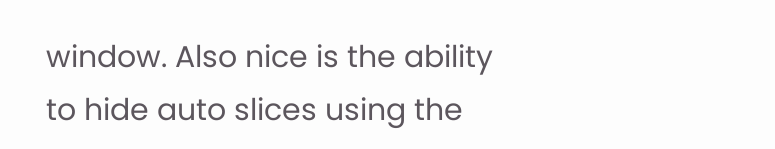window. Also nice is the ability to hide auto slices using the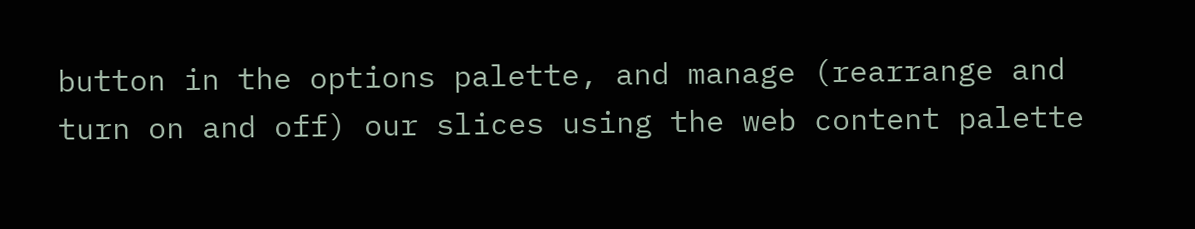button in the options palette, and manage (rearrange and turn on and off) our slices using the web content palette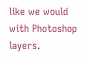like we would with Photoshop layers.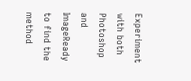Experiment with both Photoshop and ImageReady to find the method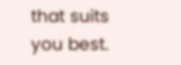that suits you best.